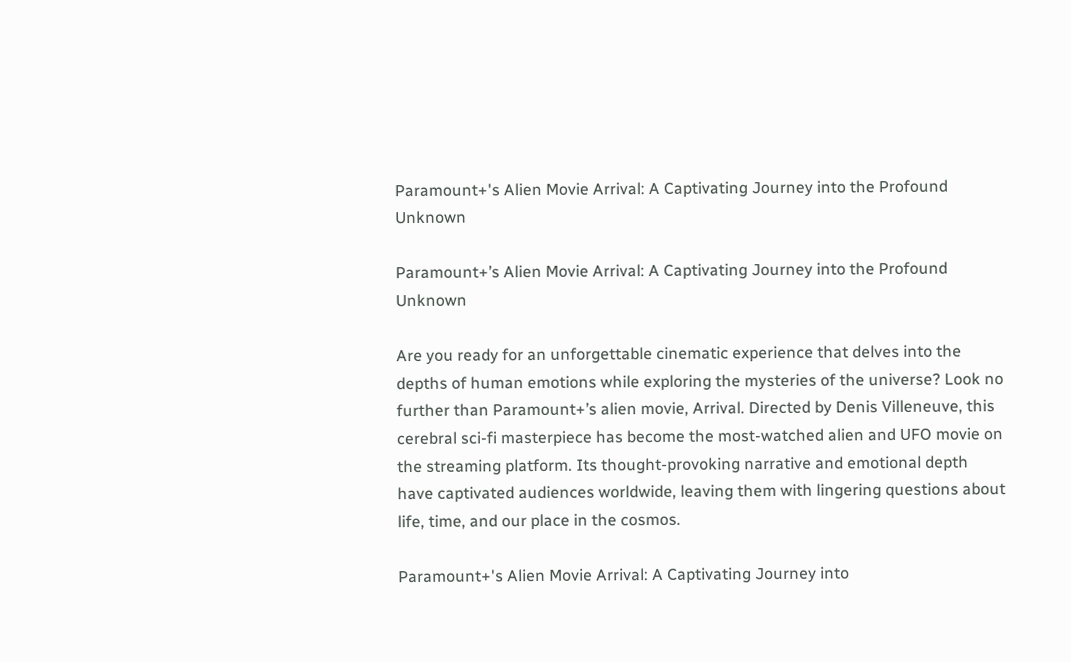Paramount+'s Alien Movie Arrival: A Captivating Journey into the Profound Unknown

Paramount+’s Alien Movie Arrival: A Captivating Journey into the Profound Unknown

Are you ready for an unforgettable cinematic experience that delves into the depths of human emotions while exploring the mysteries of the universe? Look no further than Paramount+’s alien movie, Arrival. Directed by Denis Villeneuve, this cerebral sci-fi masterpiece has become the most-watched alien and UFO movie on the streaming platform. Its thought-provoking narrative and emotional depth have captivated audiences worldwide, leaving them with lingering questions about life, time, and our place in the cosmos.

Paramount+'s Alien Movie Arrival: A Captivating Journey into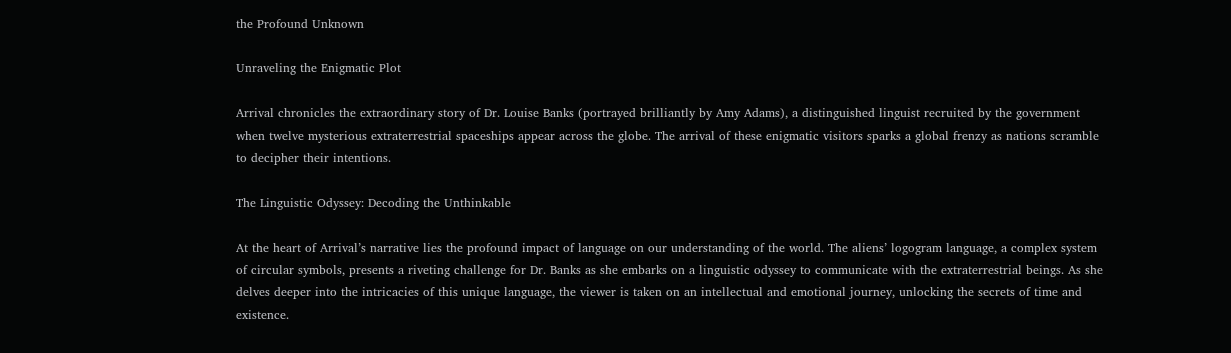the Profound Unknown

Unraveling the Enigmatic Plot

Arrival chronicles the extraordinary story of Dr. Louise Banks (portrayed brilliantly by Amy Adams), a distinguished linguist recruited by the government when twelve mysterious extraterrestrial spaceships appear across the globe. The arrival of these enigmatic visitors sparks a global frenzy as nations scramble to decipher their intentions.

The Linguistic Odyssey: Decoding the Unthinkable

At the heart of Arrival’s narrative lies the profound impact of language on our understanding of the world. The aliens’ logogram language, a complex system of circular symbols, presents a riveting challenge for Dr. Banks as she embarks on a linguistic odyssey to communicate with the extraterrestrial beings. As she delves deeper into the intricacies of this unique language, the viewer is taken on an intellectual and emotional journey, unlocking the secrets of time and existence.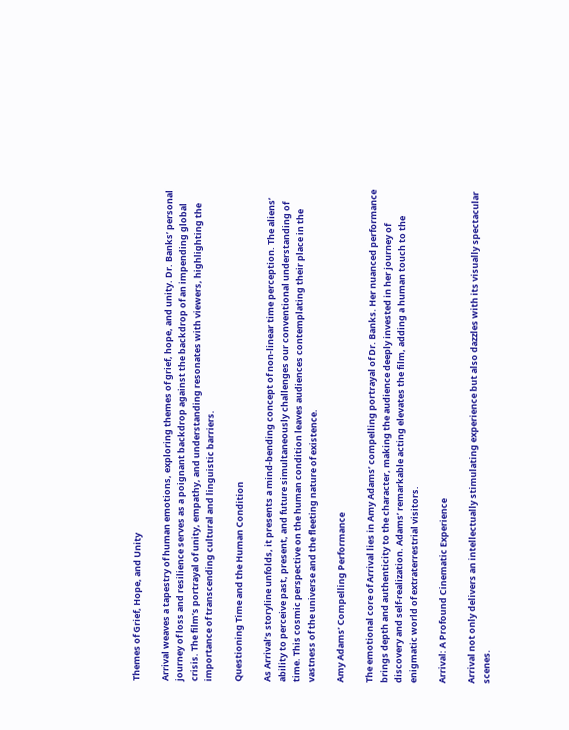Themes of Grief, Hope, and Unity

Arrival weaves a tapestry of human emotions, exploring themes of grief, hope, and unity. Dr. Banks’ personal journey of loss and resilience serves as a poignant backdrop against the backdrop of an impending global crisis. The film’s portrayal of unity, empathy, and understanding resonates with viewers, highlighting the importance of transcending cultural and linguistic barriers.

Questioning Time and the Human Condition

As Arrival’s storyline unfolds, it presents a mind-bending concept of non-linear time perception. The aliens’ ability to perceive past, present, and future simultaneously challenges our conventional understanding of time. This cosmic perspective on the human condition leaves audiences contemplating their place in the vastness of the universe and the fleeting nature of existence.

Amy Adams’ Compelling Performance

The emotional core of Arrival lies in Amy Adams’ compelling portrayal of Dr. Banks. Her nuanced performance brings depth and authenticity to the character, making the audience deeply invested in her journey of discovery and self-realization. Adams’ remarkable acting elevates the film, adding a human touch to the enigmatic world of extraterrestrial visitors.

Arrival: A Profound Cinematic Experience

Arrival not only delivers an intellectually stimulating experience but also dazzles with its visually spectacular scenes.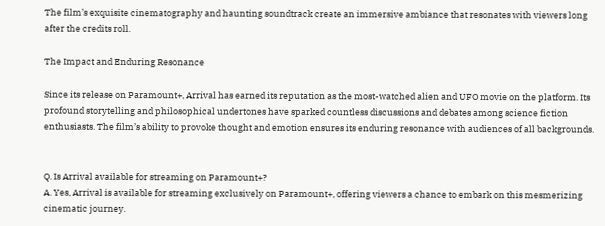The film’s exquisite cinematography and haunting soundtrack create an immersive ambiance that resonates with viewers long after the credits roll.

The Impact and Enduring Resonance

Since its release on Paramount+, Arrival has earned its reputation as the most-watched alien and UFO movie on the platform. Its profound storytelling and philosophical undertones have sparked countless discussions and debates among science fiction enthusiasts. The film’s ability to provoke thought and emotion ensures its enduring resonance with audiences of all backgrounds.


Q. Is Arrival available for streaming on Paramount+?
A. Yes, Arrival is available for streaming exclusively on Paramount+, offering viewers a chance to embark on this mesmerizing cinematic journey.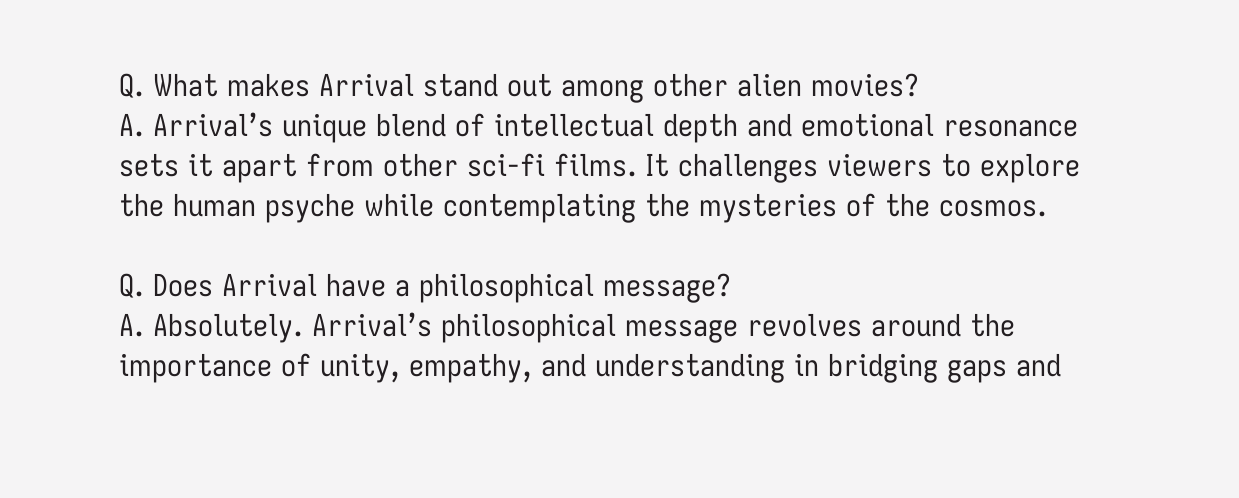Q. What makes Arrival stand out among other alien movies?
A. Arrival’s unique blend of intellectual depth and emotional resonance sets it apart from other sci-fi films. It challenges viewers to explore the human psyche while contemplating the mysteries of the cosmos.

Q. Does Arrival have a philosophical message?
A. Absolutely. Arrival’s philosophical message revolves around the importance of unity, empathy, and understanding in bridging gaps and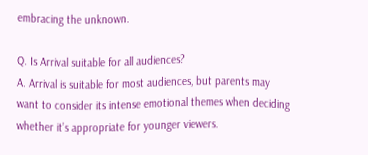embracing the unknown.

Q. Is Arrival suitable for all audiences?
A. Arrival is suitable for most audiences, but parents may want to consider its intense emotional themes when deciding whether it’s appropriate for younger viewers.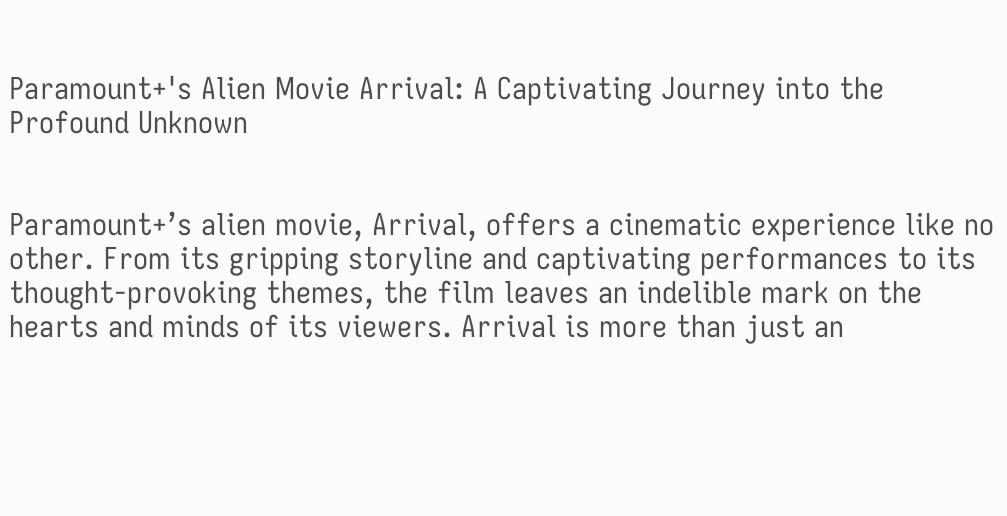Paramount+'s Alien Movie Arrival: A Captivating Journey into the Profound Unknown


Paramount+’s alien movie, Arrival, offers a cinematic experience like no other. From its gripping storyline and captivating performances to its thought-provoking themes, the film leaves an indelible mark on the hearts and minds of its viewers. Arrival is more than just an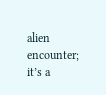alien encounter; it’s a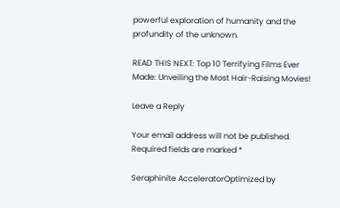powerful exploration of humanity and the profundity of the unknown.

READ THIS NEXT: Top 10 Terrifying Films Ever Made: Unveiling the Most Hair-Raising Movies!

Leave a Reply

Your email address will not be published. Required fields are marked *

Seraphinite AcceleratorOptimized by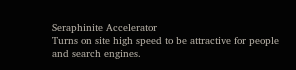Seraphinite Accelerator
Turns on site high speed to be attractive for people and search engines.